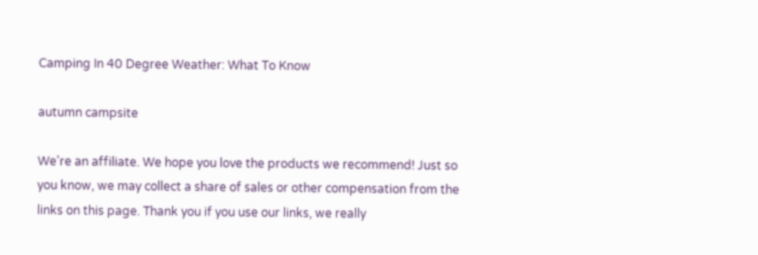Camping In 40 Degree Weather: What To Know

autumn campsite

We're an affiliate. We hope you love the products we recommend! Just so you know, we may collect a share of sales or other compensation from the links on this page. Thank you if you use our links, we really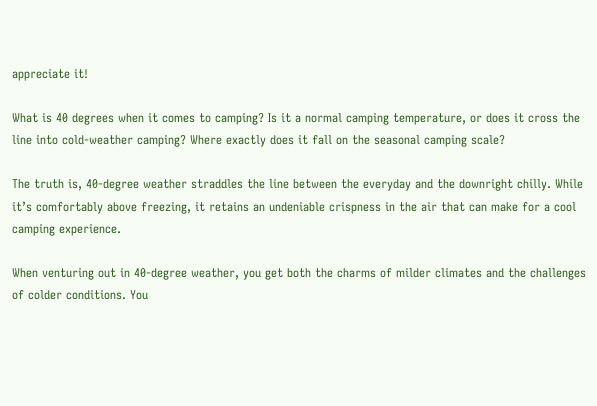appreciate it!

What is 40 degrees when it comes to camping? Is it a normal camping temperature, or does it cross the line into cold-weather camping? Where exactly does it fall on the seasonal camping scale?

The truth is, 40-degree weather straddles the line between the everyday and the downright chilly. While it’s comfortably above freezing, it retains an undeniable crispness in the air that can make for a cool camping experience.

When venturing out in 40-degree weather, you get both the charms of milder climates and the challenges of colder conditions. You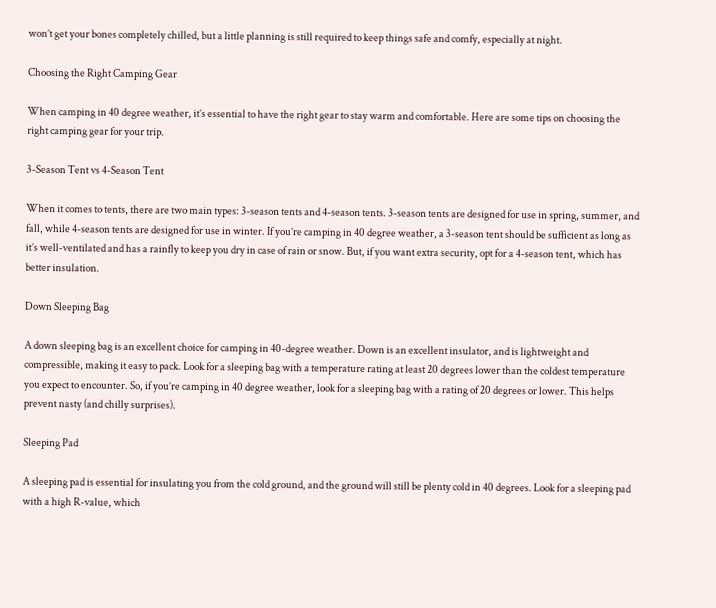won’t get your bones completely chilled, but a little planning is still required to keep things safe and comfy, especially at night.

Choosing the Right Camping Gear

When camping in 40 degree weather, it’s essential to have the right gear to stay warm and comfortable. Here are some tips on choosing the right camping gear for your trip.

3-Season Tent vs 4-Season Tent

When it comes to tents, there are two main types: 3-season tents and 4-season tents. 3-season tents are designed for use in spring, summer, and fall, while 4-season tents are designed for use in winter. If you’re camping in 40 degree weather, a 3-season tent should be sufficient as long as it’s well-ventilated and has a rainfly to keep you dry in case of rain or snow. But, if you want extra security, opt for a 4-season tent, which has better insulation.

Down Sleeping Bag

A down sleeping bag is an excellent choice for camping in 40-degree weather. Down is an excellent insulator, and is lightweight and compressible, making it easy to pack. Look for a sleeping bag with a temperature rating at least 20 degrees lower than the coldest temperature you expect to encounter. So, if you’re camping in 40 degree weather, look for a sleeping bag with a rating of 20 degrees or lower. This helps prevent nasty (and chilly surprises).

Sleeping Pad

A sleeping pad is essential for insulating you from the cold ground, and the ground will still be plenty cold in 40 degrees. Look for a sleeping pad with a high R-value, which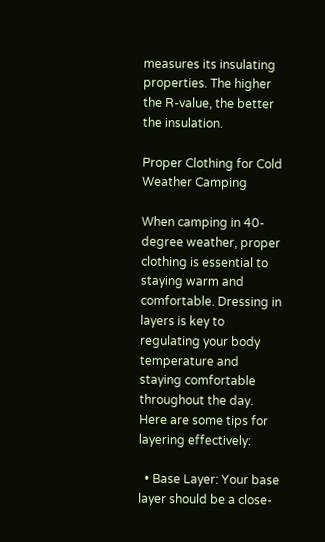measures its insulating properties. The higher the R-value, the better the insulation.

Proper Clothing for Cold Weather Camping

When camping in 40-degree weather, proper clothing is essential to staying warm and comfortable. Dressing in layers is key to regulating your body temperature and staying comfortable throughout the day. Here are some tips for layering effectively:

  • Base Layer: Your base layer should be a close-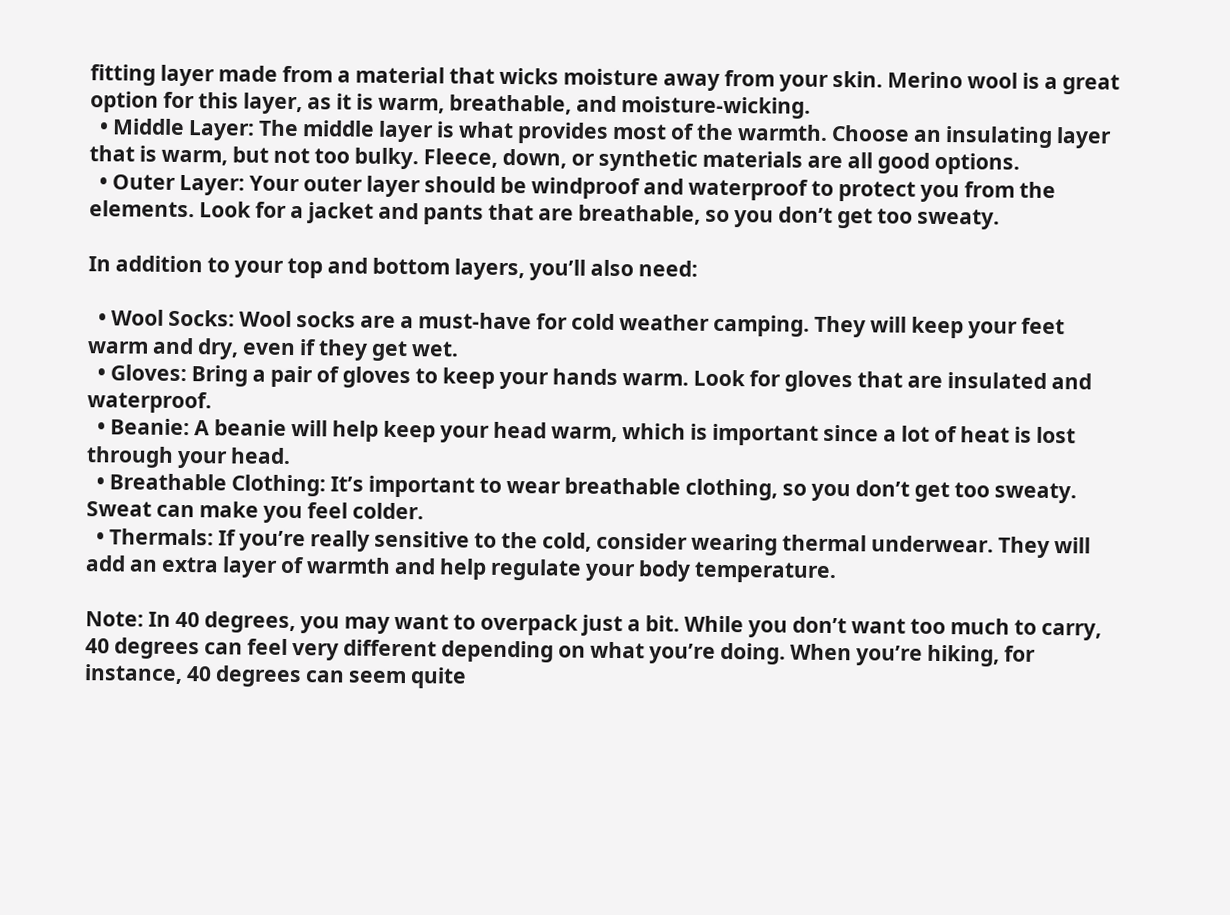fitting layer made from a material that wicks moisture away from your skin. Merino wool is a great option for this layer, as it is warm, breathable, and moisture-wicking.
  • Middle Layer: The middle layer is what provides most of the warmth. Choose an insulating layer that is warm, but not too bulky. Fleece, down, or synthetic materials are all good options.
  • Outer Layer: Your outer layer should be windproof and waterproof to protect you from the elements. Look for a jacket and pants that are breathable, so you don’t get too sweaty.

In addition to your top and bottom layers, you’ll also need:

  • Wool Socks: Wool socks are a must-have for cold weather camping. They will keep your feet warm and dry, even if they get wet.
  • Gloves: Bring a pair of gloves to keep your hands warm. Look for gloves that are insulated and waterproof.
  • Beanie: A beanie will help keep your head warm, which is important since a lot of heat is lost through your head.
  • Breathable Clothing: It’s important to wear breathable clothing, so you don’t get too sweaty. Sweat can make you feel colder.
  • Thermals: If you’re really sensitive to the cold, consider wearing thermal underwear. They will add an extra layer of warmth and help regulate your body temperature.

Note: In 40 degrees, you may want to overpack just a bit. While you don’t want too much to carry, 40 degrees can feel very different depending on what you’re doing. When you’re hiking, for instance, 40 degrees can seem quite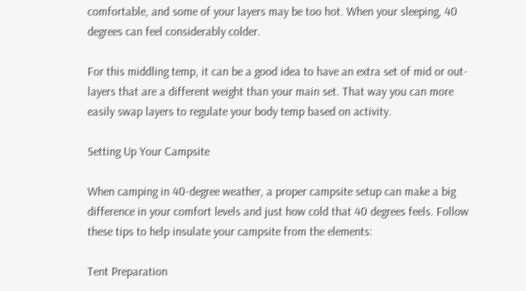comfortable, and some of your layers may be too hot. When your sleeping, 40 degrees can feel considerably colder.

For this middling temp, it can be a good idea to have an extra set of mid or out-layers that are a different weight than your main set. That way you can more easily swap layers to regulate your body temp based on activity.

Setting Up Your Campsite

When camping in 40-degree weather, a proper campsite setup can make a big difference in your comfort levels and just how cold that 40 degrees feels. Follow these tips to help insulate your campsite from the elements:

Tent Preparation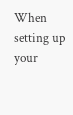When setting up your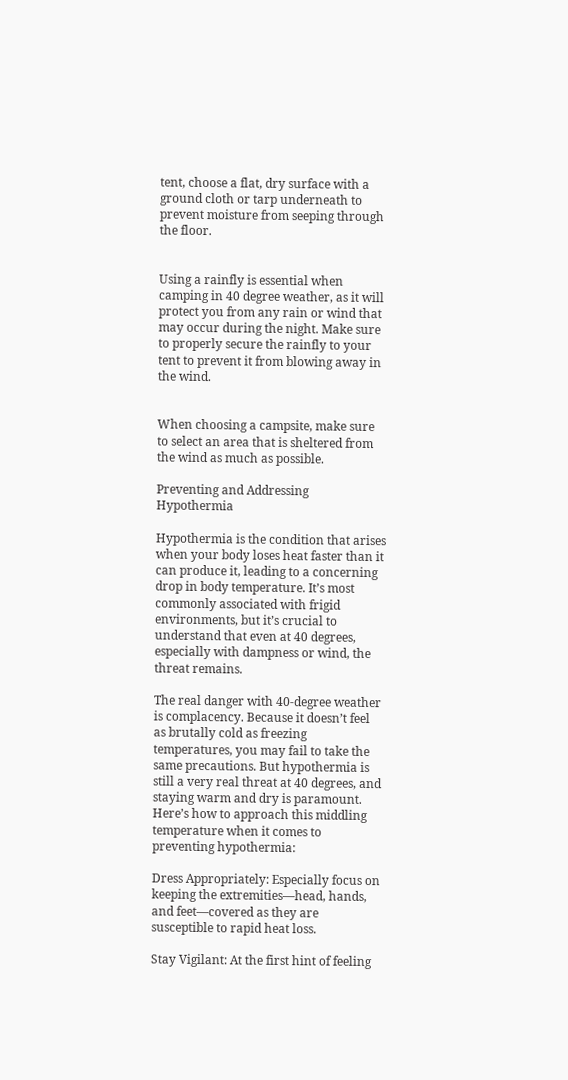tent, choose a flat, dry surface with a ground cloth or tarp underneath to prevent moisture from seeping through the floor.


Using a rainfly is essential when camping in 40 degree weather, as it will protect you from any rain or wind that may occur during the night. Make sure to properly secure the rainfly to your tent to prevent it from blowing away in the wind.


When choosing a campsite, make sure to select an area that is sheltered from the wind as much as possible.

Preventing and Addressing Hypothermia

Hypothermia is the condition that arises when your body loses heat faster than it can produce it, leading to a concerning drop in body temperature. It’s most commonly associated with frigid environments, but it’s crucial to understand that even at 40 degrees, especially with dampness or wind, the threat remains.

The real danger with 40-degree weather is complacency. Because it doesn’t feel as brutally cold as freezing temperatures, you may fail to take the same precautions. But hypothermia is still a very real threat at 40 degrees, and staying warm and dry is paramount. Here’s how to approach this middling temperature when it comes to preventing hypothermia:

Dress Appropriately: Especially focus on keeping the extremities—head, hands, and feet—covered as they are susceptible to rapid heat loss.

Stay Vigilant: At the first hint of feeling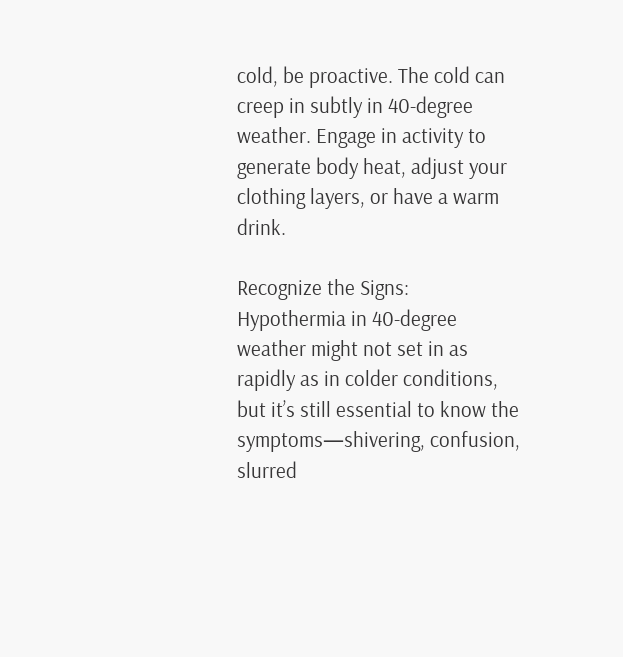cold, be proactive. The cold can creep in subtly in 40-degree weather. Engage in activity to generate body heat, adjust your clothing layers, or have a warm drink.

Recognize the Signs: Hypothermia in 40-degree weather might not set in as rapidly as in colder conditions, but it’s still essential to know the symptoms—shivering, confusion, slurred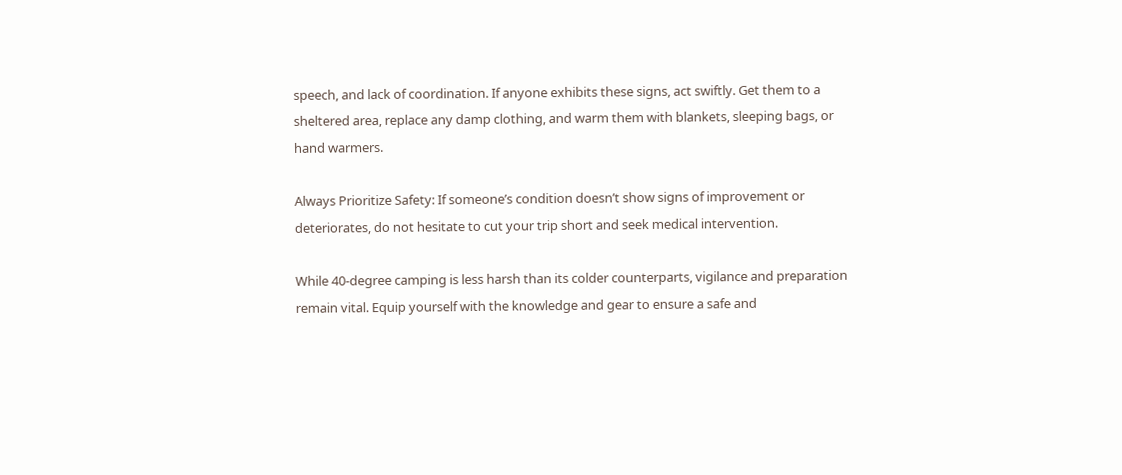speech, and lack of coordination. If anyone exhibits these signs, act swiftly. Get them to a sheltered area, replace any damp clothing, and warm them with blankets, sleeping bags, or hand warmers.

Always Prioritize Safety: If someone’s condition doesn’t show signs of improvement or deteriorates, do not hesitate to cut your trip short and seek medical intervention.

While 40-degree camping is less harsh than its colder counterparts, vigilance and preparation remain vital. Equip yourself with the knowledge and gear to ensure a safe and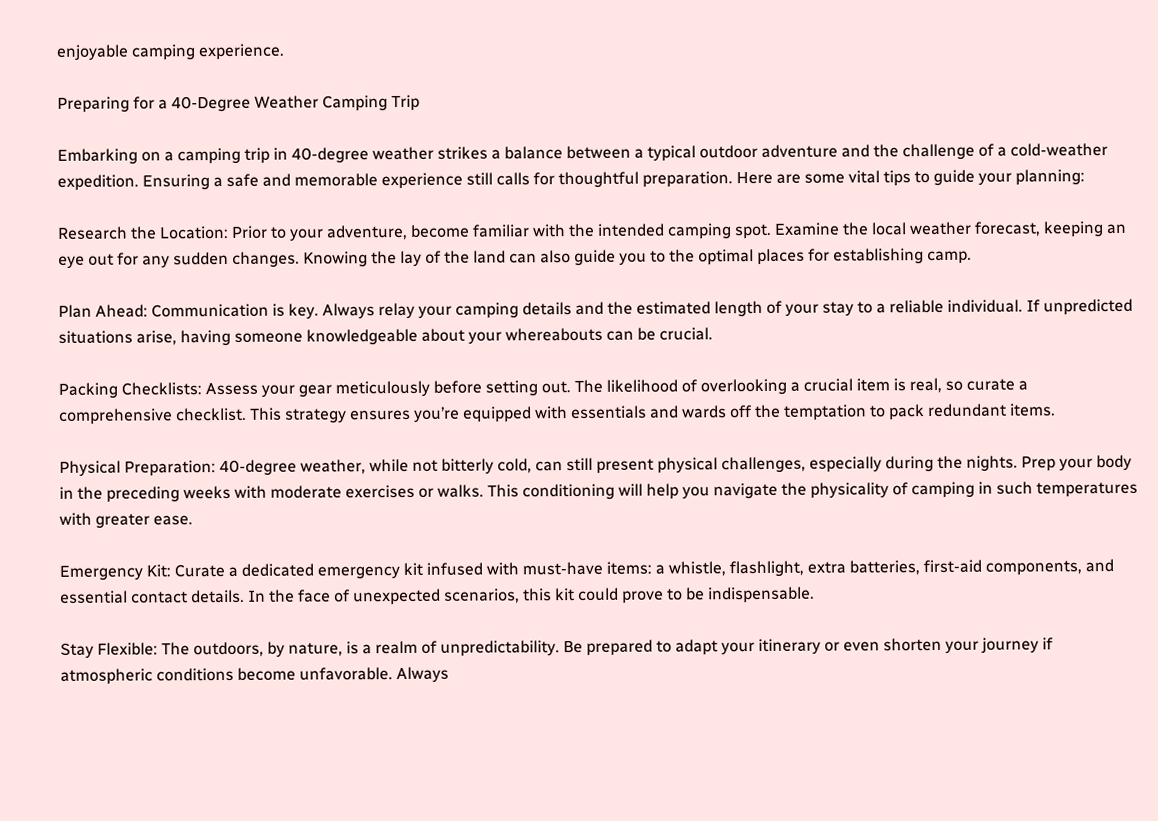enjoyable camping experience.

Preparing for a 40-Degree Weather Camping Trip

Embarking on a camping trip in 40-degree weather strikes a balance between a typical outdoor adventure and the challenge of a cold-weather expedition. Ensuring a safe and memorable experience still calls for thoughtful preparation. Here are some vital tips to guide your planning:

Research the Location: Prior to your adventure, become familiar with the intended camping spot. Examine the local weather forecast, keeping an eye out for any sudden changes. Knowing the lay of the land can also guide you to the optimal places for establishing camp.

Plan Ahead: Communication is key. Always relay your camping details and the estimated length of your stay to a reliable individual. If unpredicted situations arise, having someone knowledgeable about your whereabouts can be crucial.

Packing Checklists: Assess your gear meticulously before setting out. The likelihood of overlooking a crucial item is real, so curate a comprehensive checklist. This strategy ensures you’re equipped with essentials and wards off the temptation to pack redundant items.

Physical Preparation: 40-degree weather, while not bitterly cold, can still present physical challenges, especially during the nights. Prep your body in the preceding weeks with moderate exercises or walks. This conditioning will help you navigate the physicality of camping in such temperatures with greater ease.

Emergency Kit: Curate a dedicated emergency kit infused with must-have items: a whistle, flashlight, extra batteries, first-aid components, and essential contact details. In the face of unexpected scenarios, this kit could prove to be indispensable.

Stay Flexible: The outdoors, by nature, is a realm of unpredictability. Be prepared to adapt your itinerary or even shorten your journey if atmospheric conditions become unfavorable. Always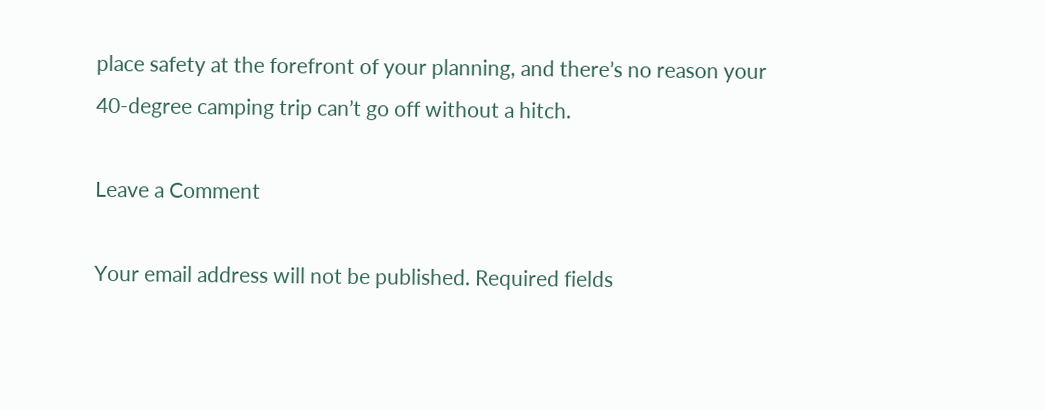place safety at the forefront of your planning, and there’s no reason your 40-degree camping trip can’t go off without a hitch.

Leave a Comment

Your email address will not be published. Required fields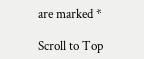are marked *

Scroll to Top